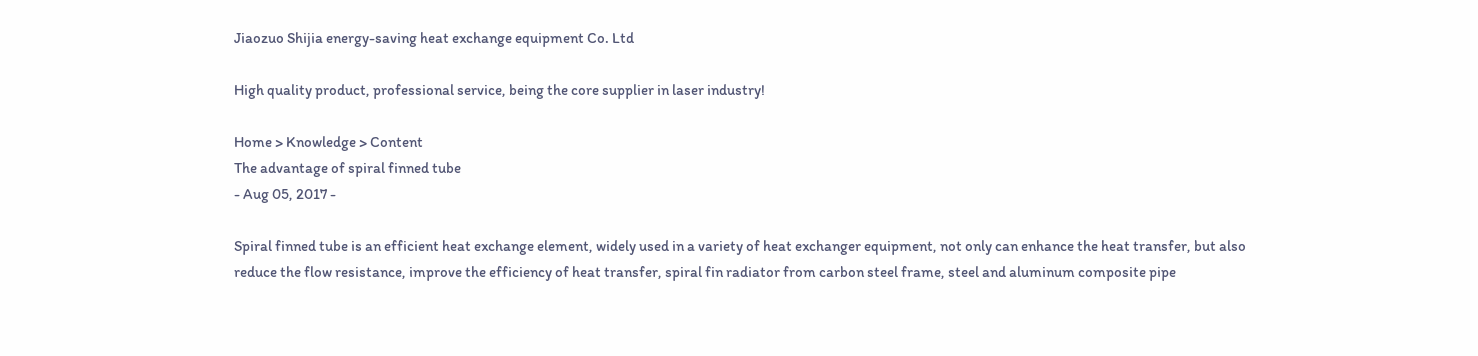Jiaozuo Shijia energy-saving heat exchange equipment Co. Ltd

High quality product, professional service, being the core supplier in laser industry!

Home > Knowledge > Content
The advantage of spiral finned tube
- Aug 05, 2017 -

Spiral finned tube is an efficient heat exchange element, widely used in a variety of heat exchanger equipment, not only can enhance the heat transfer, but also reduce the flow resistance, improve the efficiency of heat transfer, spiral fin radiator from carbon steel frame, steel and aluminum composite pipe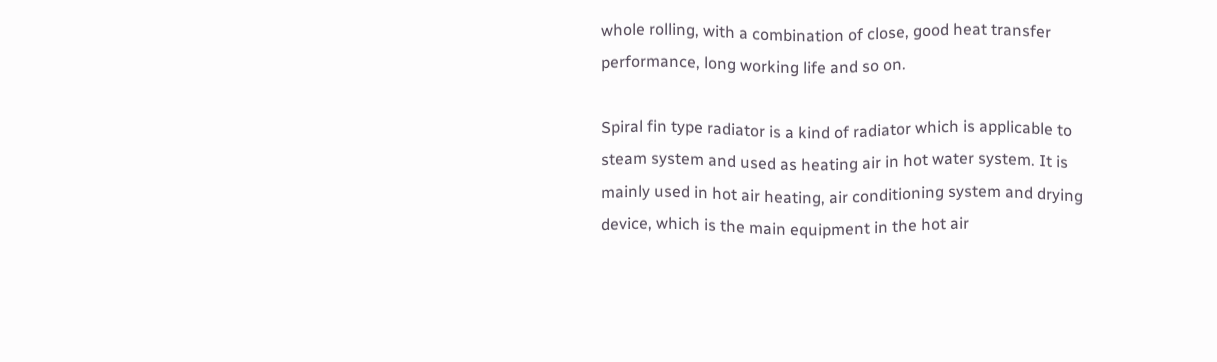whole rolling, with a combination of close, good heat transfer performance, long working life and so on.

Spiral fin type radiator is a kind of radiator which is applicable to steam system and used as heating air in hot water system. It is mainly used in hot air heating, air conditioning system and drying device, which is the main equipment in the hot air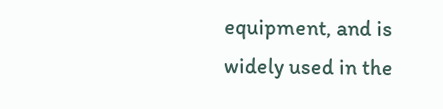equipment, and is widely used in the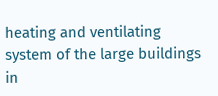heating and ventilating system of the large buildings in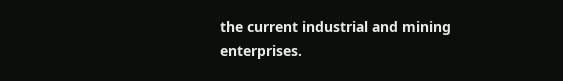the current industrial and mining enterprises.